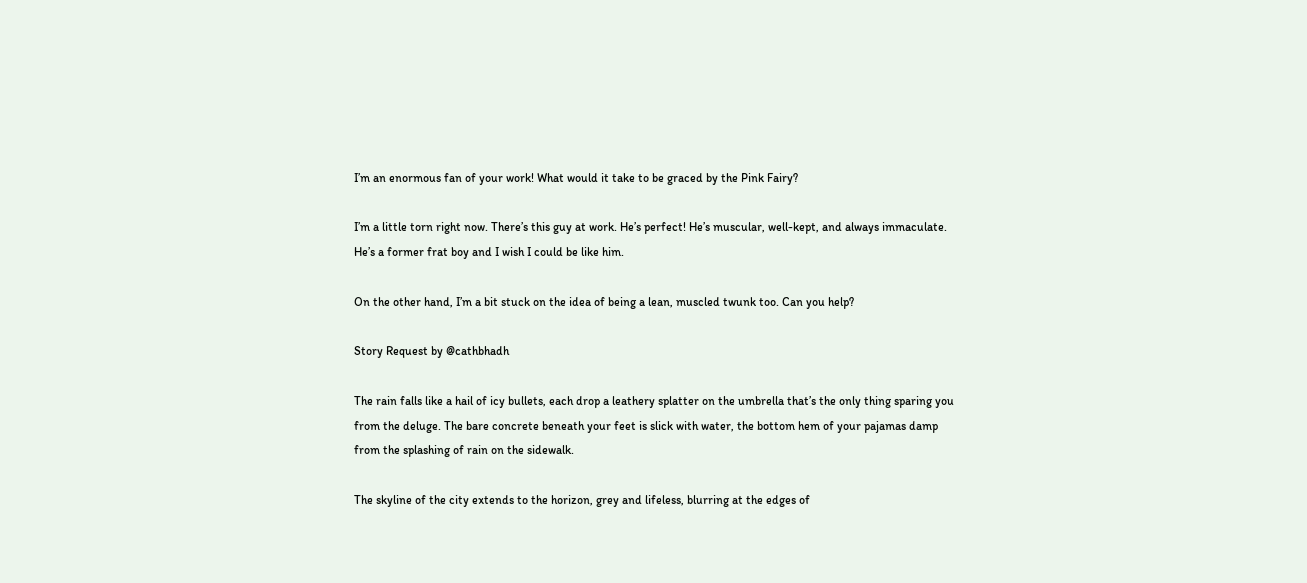I’m an enormous fan of your work! What would it take to be graced by the Pink Fairy?

I’m a little torn right now. There’s this guy at work. He’s perfect! He’s muscular, well-kept, and always immaculate. He’s a former frat boy and I wish I could be like him.

On the other hand, I’m a bit stuck on the idea of being a lean, muscled twunk too. Can you help?

Story Request by @cathbhadh

The rain falls like a hail of icy bullets, each drop a leathery splatter on the umbrella that’s the only thing sparing you from the deluge. The bare concrete beneath your feet is slick with water, the bottom hem of your pajamas damp from the splashing of rain on the sidewalk.

The skyline of the city extends to the horizon, grey and lifeless, blurring at the edges of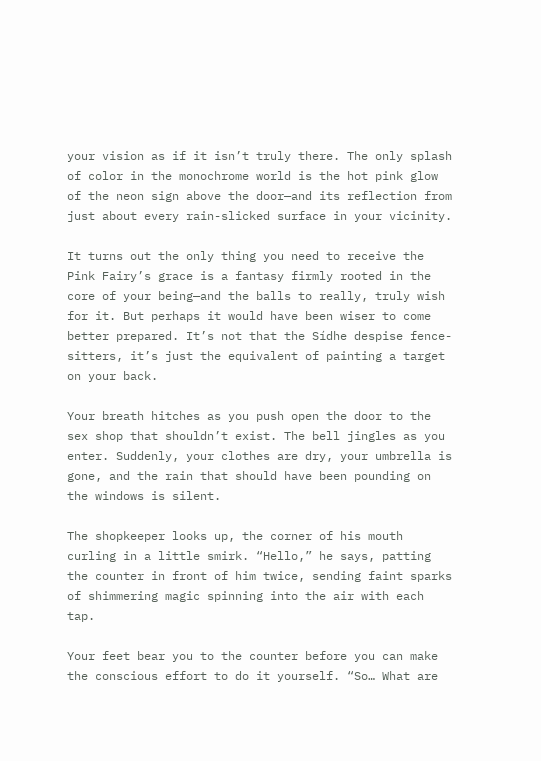your vision as if it isn’t truly there. The only splash of color in the monochrome world is the hot pink glow of the neon sign above the door—and its reflection from just about every rain-slicked surface in your vicinity.

It turns out the only thing you need to receive the Pink Fairy’s grace is a fantasy firmly rooted in the core of your being—and the balls to really, truly wish for it. But perhaps it would have been wiser to come better prepared. It’s not that the Sídhe despise fence-sitters, it’s just the equivalent of painting a target on your back.

Your breath hitches as you push open the door to the sex shop that shouldn’t exist. The bell jingles as you enter. Suddenly, your clothes are dry, your umbrella is gone, and the rain that should have been pounding on the windows is silent.

The shopkeeper looks up, the corner of his mouth curling in a little smirk. “Hello,” he says, patting the counter in front of him twice, sending faint sparks of shimmering magic spinning into the air with each tap.

Your feet bear you to the counter before you can make the conscious effort to do it yourself. “So… What are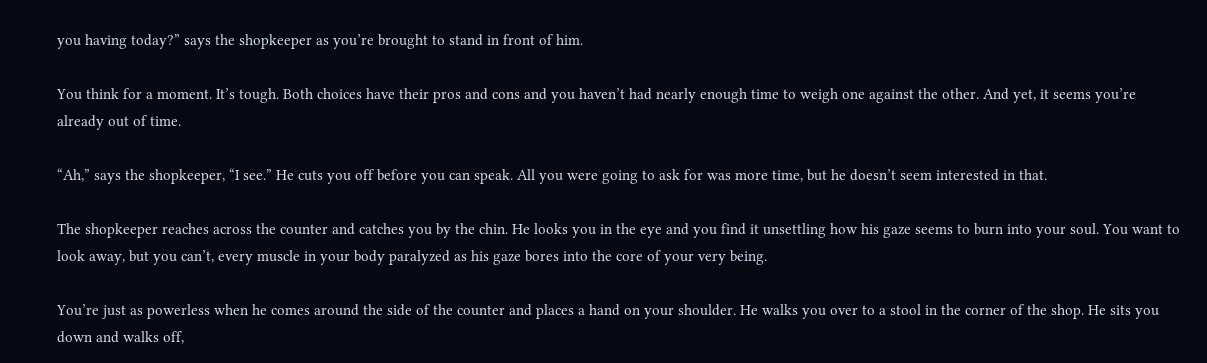you having today?” says the shopkeeper as you’re brought to stand in front of him.

You think for a moment. It’s tough. Both choices have their pros and cons and you haven’t had nearly enough time to weigh one against the other. And yet, it seems you’re already out of time.

“Ah,” says the shopkeeper, “I see.” He cuts you off before you can speak. All you were going to ask for was more time, but he doesn’t seem interested in that.

The shopkeeper reaches across the counter and catches you by the chin. He looks you in the eye and you find it unsettling how his gaze seems to burn into your soul. You want to look away, but you can’t, every muscle in your body paralyzed as his gaze bores into the core of your very being.

You’re just as powerless when he comes around the side of the counter and places a hand on your shoulder. He walks you over to a stool in the corner of the shop. He sits you down and walks off,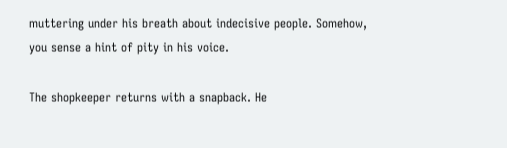muttering under his breath about indecisive people. Somehow, you sense a hint of pity in his voice.

The shopkeeper returns with a snapback. He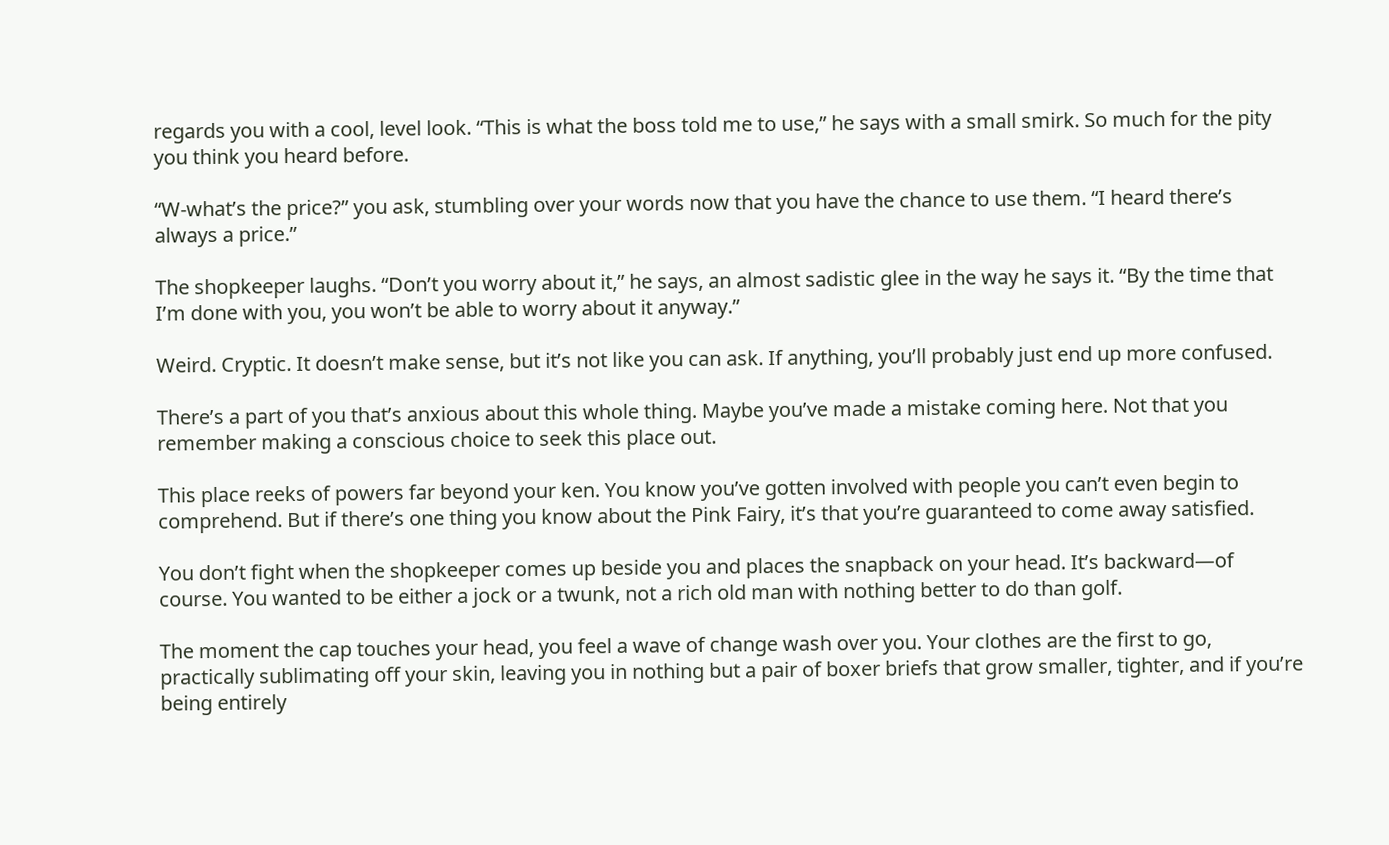regards you with a cool, level look. “This is what the boss told me to use,” he says with a small smirk. So much for the pity you think you heard before.

“W-what’s the price?” you ask, stumbling over your words now that you have the chance to use them. “I heard there’s always a price.”

The shopkeeper laughs. “Don’t you worry about it,” he says, an almost sadistic glee in the way he says it. “By the time that I’m done with you, you won’t be able to worry about it anyway.”

Weird. Cryptic. It doesn’t make sense, but it’s not like you can ask. If anything, you’ll probably just end up more confused.

There’s a part of you that’s anxious about this whole thing. Maybe you’ve made a mistake coming here. Not that you remember making a conscious choice to seek this place out.

This place reeks of powers far beyond your ken. You know you’ve gotten involved with people you can’t even begin to comprehend. But if there’s one thing you know about the Pink Fairy, it’s that you’re guaranteed to come away satisfied.

You don’t fight when the shopkeeper comes up beside you and places the snapback on your head. It’s backward—of course. You wanted to be either a jock or a twunk, not a rich old man with nothing better to do than golf.

The moment the cap touches your head, you feel a wave of change wash over you. Your clothes are the first to go, practically sublimating off your skin, leaving you in nothing but a pair of boxer briefs that grow smaller, tighter, and if you’re being entirely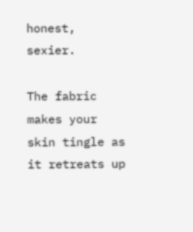honest, sexier.

The fabric makes your skin tingle as it retreats up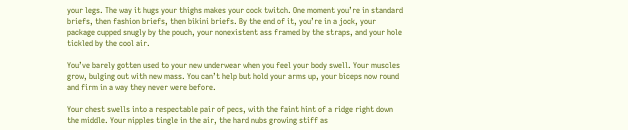your legs. The way it hugs your thighs makes your cock twitch. One moment you’re in standard briefs, then fashion briefs, then bikini briefs. By the end of it, you’re in a jock, your package cupped snugly by the pouch, your nonexistent ass framed by the straps, and your hole tickled by the cool air.

You’ve barely gotten used to your new underwear when you feel your body swell. Your muscles grow, bulging out with new mass. You can’t help but hold your arms up, your biceps now round and firm in a way they never were before.

Your chest swells into a respectable pair of pecs, with the faint hint of a ridge right down the middle. Your nipples tingle in the air, the hard nubs growing stiff as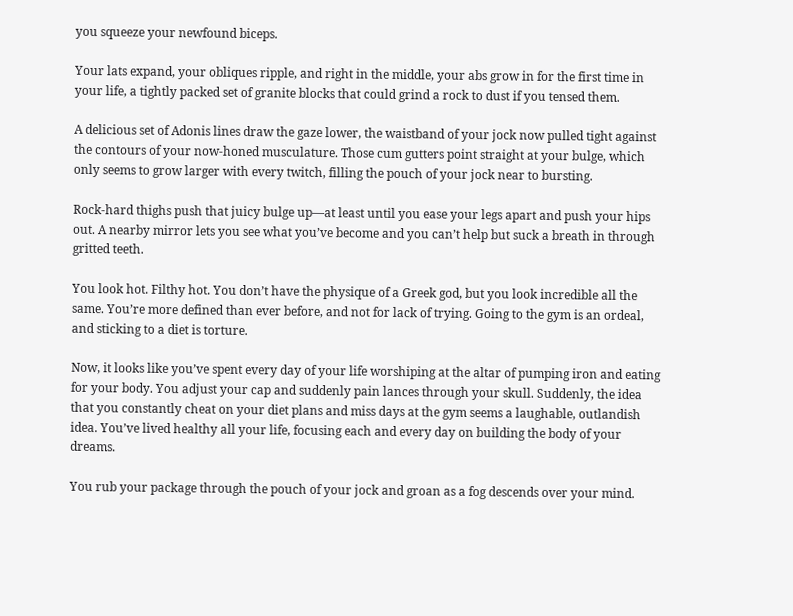you squeeze your newfound biceps.

Your lats expand, your obliques ripple, and right in the middle, your abs grow in for the first time in your life, a tightly packed set of granite blocks that could grind a rock to dust if you tensed them.

A delicious set of Adonis lines draw the gaze lower, the waistband of your jock now pulled tight against the contours of your now-honed musculature. Those cum gutters point straight at your bulge, which only seems to grow larger with every twitch, filling the pouch of your jock near to bursting.

Rock-hard thighs push that juicy bulge up—at least until you ease your legs apart and push your hips out. A nearby mirror lets you see what you’ve become and you can’t help but suck a breath in through gritted teeth.

You look hot. Filthy hot. You don’t have the physique of a Greek god, but you look incredible all the same. You’re more defined than ever before, and not for lack of trying. Going to the gym is an ordeal, and sticking to a diet is torture.

Now, it looks like you’ve spent every day of your life worshiping at the altar of pumping iron and eating for your body. You adjust your cap and suddenly pain lances through your skull. Suddenly, the idea that you constantly cheat on your diet plans and miss days at the gym seems a laughable, outlandish idea. You’ve lived healthy all your life, focusing each and every day on building the body of your dreams.

You rub your package through the pouch of your jock and groan as a fog descends over your mind.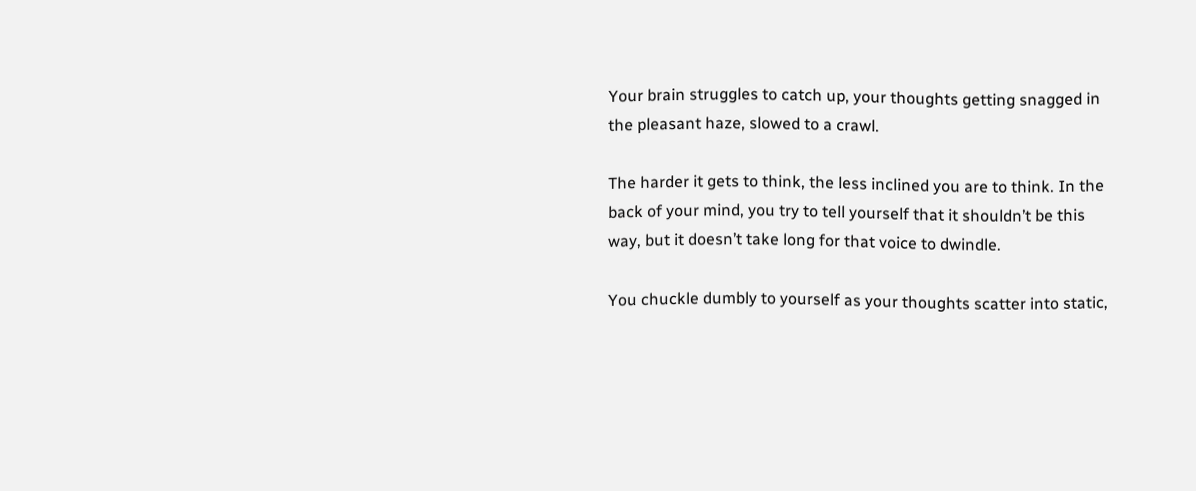Your brain struggles to catch up, your thoughts getting snagged in the pleasant haze, slowed to a crawl.

The harder it gets to think, the less inclined you are to think. In the back of your mind, you try to tell yourself that it shouldn’t be this way, but it doesn’t take long for that voice to dwindle.

You chuckle dumbly to yourself as your thoughts scatter into static,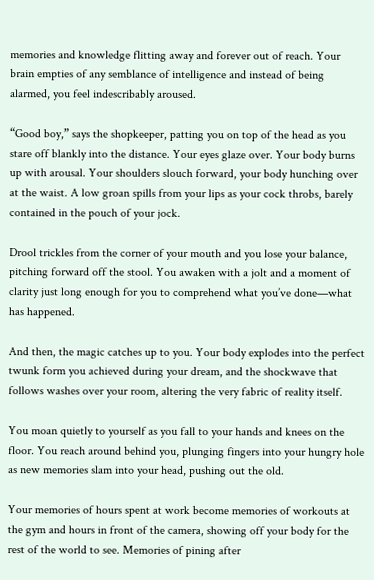memories and knowledge flitting away and forever out of reach. Your brain empties of any semblance of intelligence and instead of being alarmed, you feel indescribably aroused.

“Good boy,” says the shopkeeper, patting you on top of the head as you stare off blankly into the distance. Your eyes glaze over. Your body burns up with arousal. Your shoulders slouch forward, your body hunching over at the waist. A low groan spills from your lips as your cock throbs, barely contained in the pouch of your jock.

Drool trickles from the corner of your mouth and you lose your balance, pitching forward off the stool. You awaken with a jolt and a moment of clarity just long enough for you to comprehend what you’ve done—what has happened.

And then, the magic catches up to you. Your body explodes into the perfect twunk form you achieved during your dream, and the shockwave that follows washes over your room, altering the very fabric of reality itself.

You moan quietly to yourself as you fall to your hands and knees on the floor. You reach around behind you, plunging fingers into your hungry hole as new memories slam into your head, pushing out the old.

Your memories of hours spent at work become memories of workouts at the gym and hours in front of the camera, showing off your body for the rest of the world to see. Memories of pining after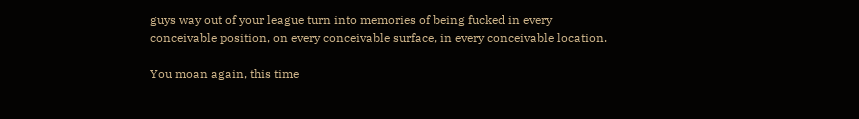guys way out of your league turn into memories of being fucked in every conceivable position, on every conceivable surface, in every conceivable location.

You moan again, this time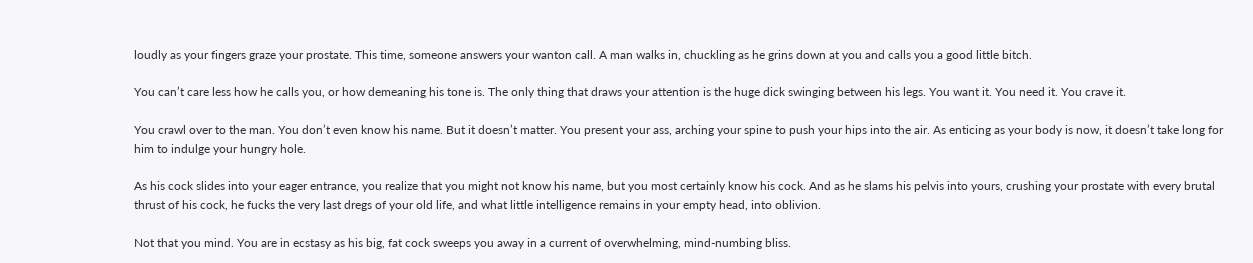loudly as your fingers graze your prostate. This time, someone answers your wanton call. A man walks in, chuckling as he grins down at you and calls you a good little bitch.

You can’t care less how he calls you, or how demeaning his tone is. The only thing that draws your attention is the huge dick swinging between his legs. You want it. You need it. You crave it.

You crawl over to the man. You don’t even know his name. But it doesn’t matter. You present your ass, arching your spine to push your hips into the air. As enticing as your body is now, it doesn’t take long for him to indulge your hungry hole.

As his cock slides into your eager entrance, you realize that you might not know his name, but you most certainly know his cock. And as he slams his pelvis into yours, crushing your prostate with every brutal thrust of his cock, he fucks the very last dregs of your old life, and what little intelligence remains in your empty head, into oblivion.

Not that you mind. You are in ecstasy as his big, fat cock sweeps you away in a current of overwhelming, mind-numbing bliss.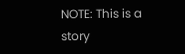NOTE: This is a story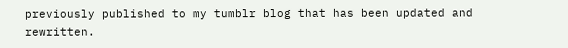previously published to my tumblr blog that has been updated and rewritten.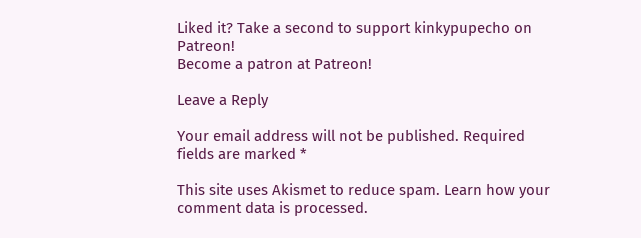Liked it? Take a second to support kinkypupecho on Patreon!
Become a patron at Patreon!

Leave a Reply

Your email address will not be published. Required fields are marked *

This site uses Akismet to reduce spam. Learn how your comment data is processed.